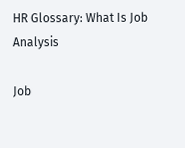HR Glossary: What Is Job Analysis

Job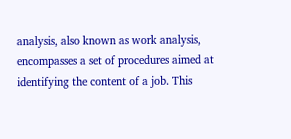analysis, also known as work analysis, encompasses a set of procedures aimed at identifying the content of a job. This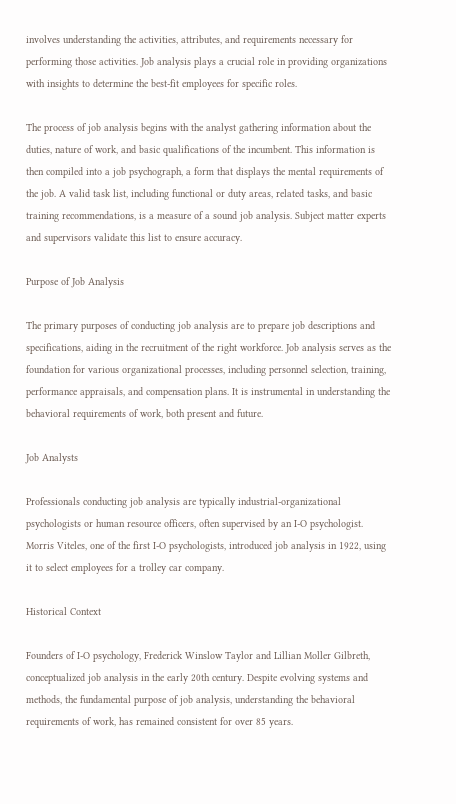involves understanding the activities, attributes, and requirements necessary for performing those activities. Job analysis plays a crucial role in providing organizations with insights to determine the best-fit employees for specific roles.

The process of job analysis begins with the analyst gathering information about the duties, nature of work, and basic qualifications of the incumbent. This information is then compiled into a job psychograph, a form that displays the mental requirements of the job. A valid task list, including functional or duty areas, related tasks, and basic training recommendations, is a measure of a sound job analysis. Subject matter experts and supervisors validate this list to ensure accuracy.

Purpose of Job Analysis

The primary purposes of conducting job analysis are to prepare job descriptions and specifications, aiding in the recruitment of the right workforce. Job analysis serves as the foundation for various organizational processes, including personnel selection, training, performance appraisals, and compensation plans. It is instrumental in understanding the behavioral requirements of work, both present and future.

Job Analysts

Professionals conducting job analysis are typically industrial-organizational psychologists or human resource officers, often supervised by an I-O psychologist. Morris Viteles, one of the first I-O psychologists, introduced job analysis in 1922, using it to select employees for a trolley car company.

Historical Context

Founders of I-O psychology, Frederick Winslow Taylor and Lillian Moller Gilbreth, conceptualized job analysis in the early 20th century. Despite evolving systems and methods, the fundamental purpose of job analysis, understanding the behavioral requirements of work, has remained consistent for over 85 years.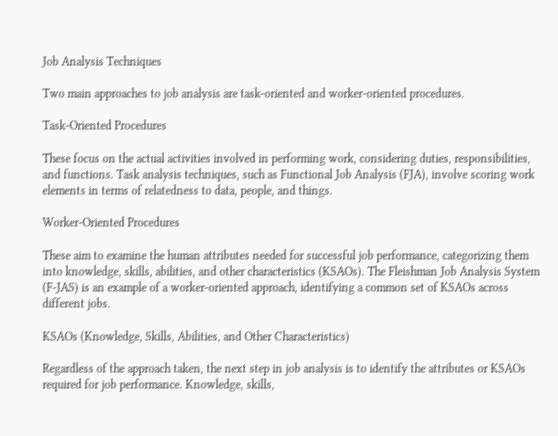Job Analysis Techniques

Two main approaches to job analysis are task-oriented and worker-oriented procedures.

Task-Oriented Procedures

These focus on the actual activities involved in performing work, considering duties, responsibilities, and functions. Task analysis techniques, such as Functional Job Analysis (FJA), involve scoring work elements in terms of relatedness to data, people, and things.

Worker-Oriented Procedures

These aim to examine the human attributes needed for successful job performance, categorizing them into knowledge, skills, abilities, and other characteristics (KSAOs). The Fleishman Job Analysis System (F-JAS) is an example of a worker-oriented approach, identifying a common set of KSAOs across different jobs.

KSAOs (Knowledge, Skills, Abilities, and Other Characteristics)

Regardless of the approach taken, the next step in job analysis is to identify the attributes or KSAOs required for job performance. Knowledge, skills,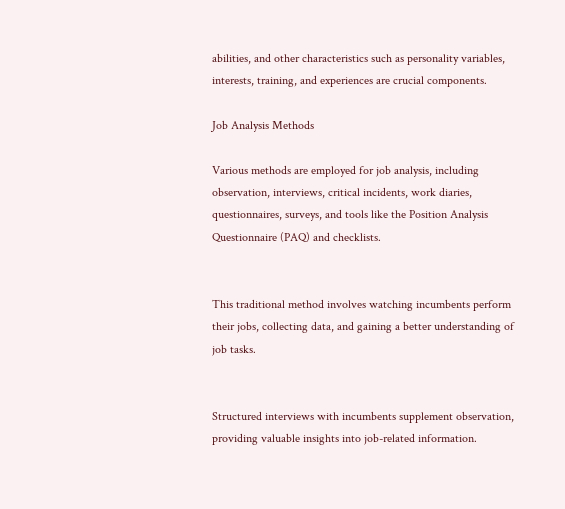abilities, and other characteristics such as personality variables, interests, training, and experiences are crucial components.

Job Analysis Methods

Various methods are employed for job analysis, including observation, interviews, critical incidents, work diaries, questionnaires, surveys, and tools like the Position Analysis Questionnaire (PAQ) and checklists.


This traditional method involves watching incumbents perform their jobs, collecting data, and gaining a better understanding of job tasks.


Structured interviews with incumbents supplement observation, providing valuable insights into job-related information.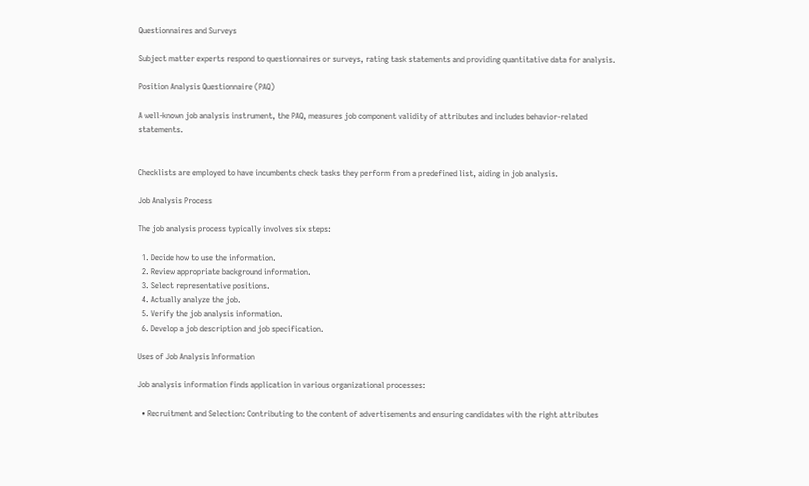Questionnaires and Surveys

Subject matter experts respond to questionnaires or surveys, rating task statements and providing quantitative data for analysis.

Position Analysis Questionnaire (PAQ)

A well-known job analysis instrument, the PAQ, measures job component validity of attributes and includes behavior-related statements.


Checklists are employed to have incumbents check tasks they perform from a predefined list, aiding in job analysis.

Job Analysis Process

The job analysis process typically involves six steps:

  1. Decide how to use the information.
  2. Review appropriate background information.
  3. Select representative positions.
  4. Actually analyze the job.
  5. Verify the job analysis information.
  6. Develop a job description and job specification.

Uses of Job Analysis Information

Job analysis information finds application in various organizational processes:

  • Recruitment and Selection: Contributing to the content of advertisements and ensuring candidates with the right attributes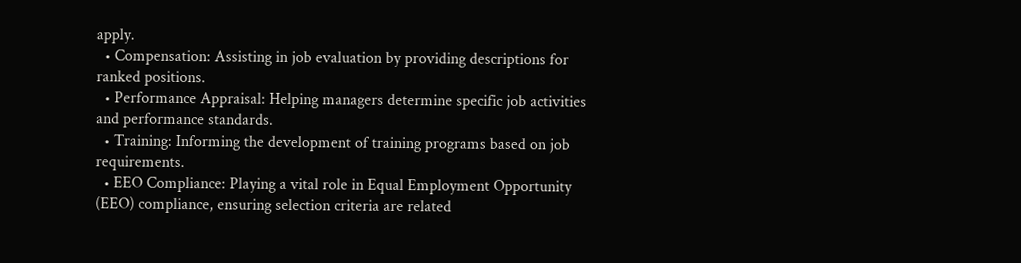apply.
  • Compensation: Assisting in job evaluation by providing descriptions for ranked positions.
  • Performance Appraisal: Helping managers determine specific job activities and performance standards.
  • Training: Informing the development of training programs based on job requirements.
  • EEO Compliance: Playing a vital role in Equal Employment Opportunity (EEO) compliance, ensuring selection criteria are related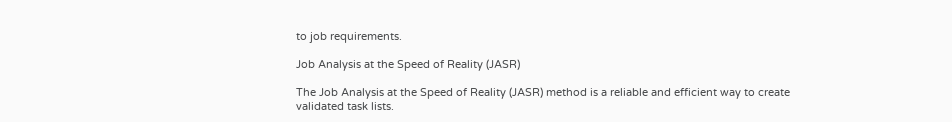to job requirements.

Job Analysis at the Speed of Reality (JASR)

The Job Analysis at the Speed of Reality (JASR) method is a reliable and efficient way to create validated task lists.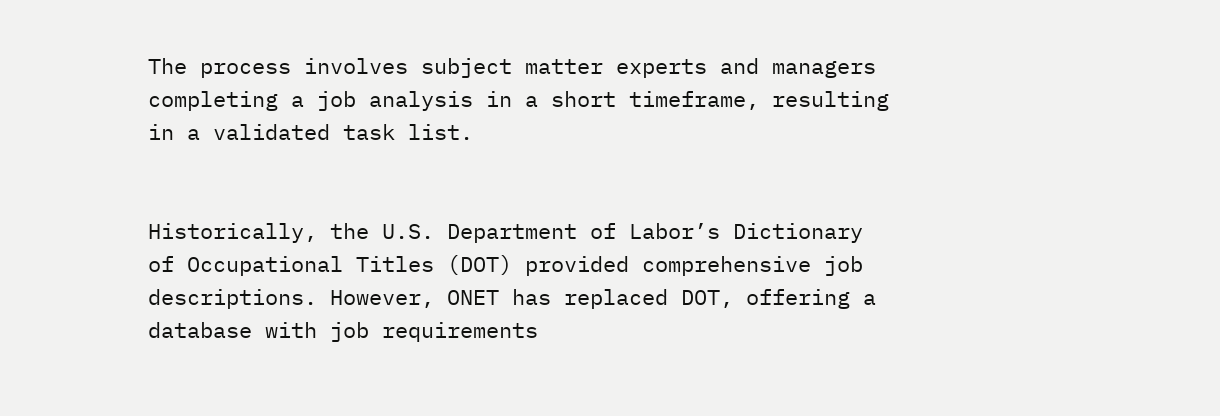The process involves subject matter experts and managers completing a job analysis in a short timeframe, resulting in a validated task list.


Historically, the U.S. Department of Labor’s Dictionary of Occupational Titles (DOT) provided comprehensive job descriptions. However, ONET has replaced DOT, offering a database with job requirements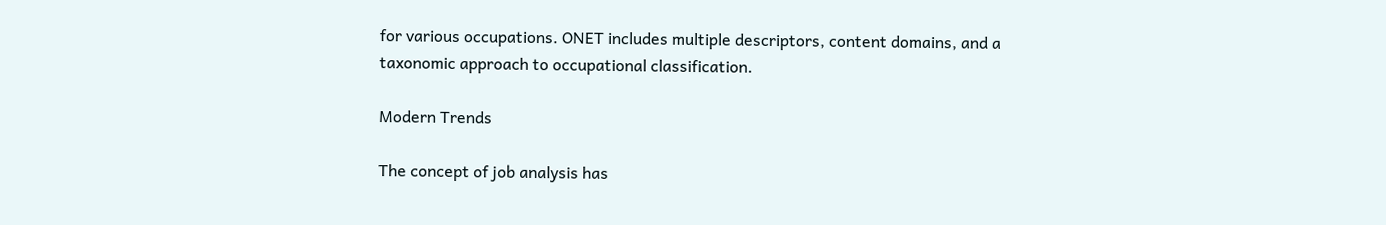for various occupations. ONET includes multiple descriptors, content domains, and a taxonomic approach to occupational classification.

Modern Trends

The concept of job analysis has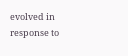evolved in response to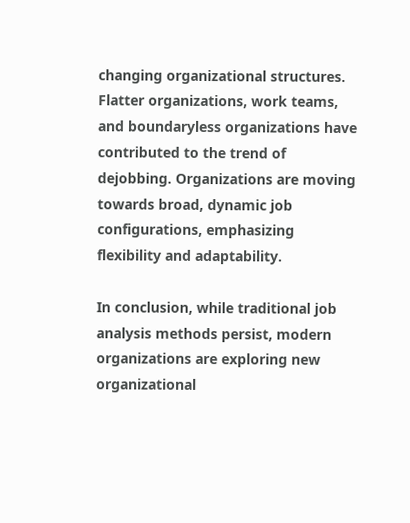changing organizational structures. Flatter organizations, work teams, and boundaryless organizations have contributed to the trend of dejobbing. Organizations are moving towards broad, dynamic job configurations, emphasizing flexibility and adaptability.

In conclusion, while traditional job analysis methods persist, modern organizations are exploring new organizational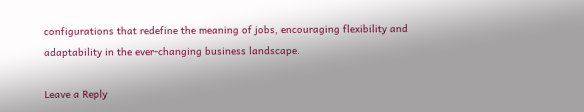configurations that redefine the meaning of jobs, encouraging flexibility and adaptability in the ever-changing business landscape.

Leave a Reply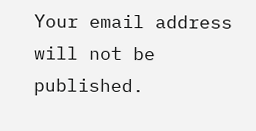Your email address will not be published.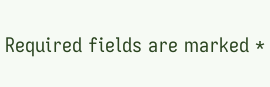Required fields are marked *